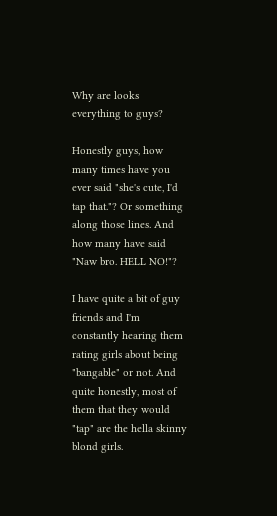Why are looks everything to guys?

Honestly guys, how many times have you ever said "she's cute, I'd tap that."? Or something along those lines. And how many have said "Naw bro. HELL NO!"?

I have quite a bit of guy friends and I'm constantly hearing them rating girls about being "bangable" or not. And quite honestly, most of them that they would "tap" are the hella skinny blond girls.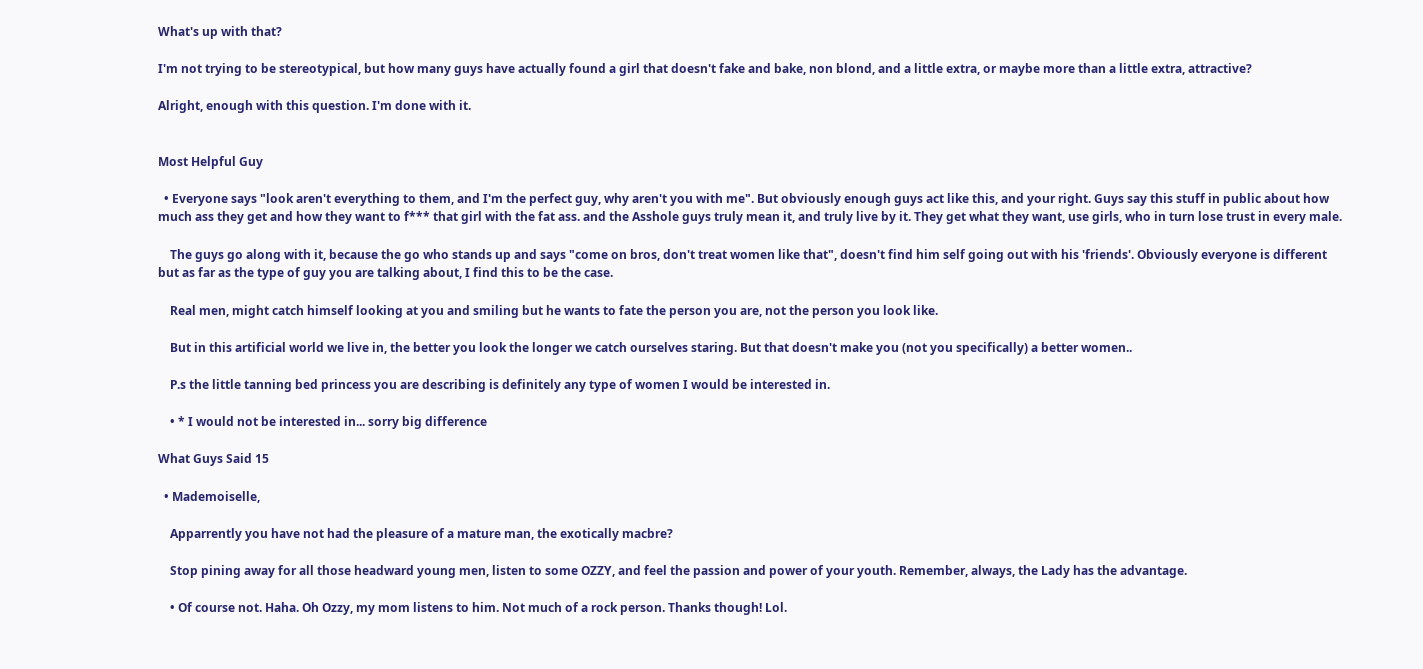What's up with that?

I'm not trying to be stereotypical, but how many guys have actually found a girl that doesn't fake and bake, non blond, and a little extra, or maybe more than a little extra, attractive?

Alright, enough with this question. I'm done with it.


Most Helpful Guy

  • Everyone says "look aren't everything to them, and I'm the perfect guy, why aren't you with me". But obviously enough guys act like this, and your right. Guys say this stuff in public about how much ass they get and how they want to f*** that girl with the fat ass. and the Asshole guys truly mean it, and truly live by it. They get what they want, use girls, who in turn lose trust in every male.

    The guys go along with it, because the go who stands up and says "come on bros, don't treat women like that", doesn't find him self going out with his 'friends'. Obviously everyone is different but as far as the type of guy you are talking about, I find this to be the case.

    Real men, might catch himself looking at you and smiling but he wants to fate the person you are, not the person you look like.

    But in this artificial world we live in, the better you look the longer we catch ourselves staring. But that doesn't make you (not you specifically) a better women..

    P.s the little tanning bed princess you are describing is definitely any type of women I would be interested in.

    • * I would not be interested in... sorry big difference

What Guys Said 15

  • Mademoiselle,

    Apparrently you have not had the pleasure of a mature man, the exotically macbre?

    Stop pining away for all those headward young men, listen to some OZZY, and feel the passion and power of your youth. Remember, always, the Lady has the advantage.

    • Of course not. Haha. Oh Ozzy, my mom listens to him. Not much of a rock person. Thanks though! Lol.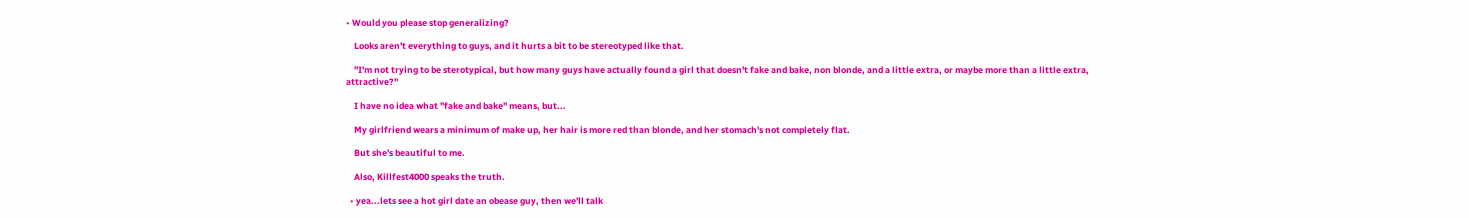• Would you please stop generalizing?

    Looks aren't everything to guys, and it hurts a bit to be stereotyped like that.

    "I'm not trying to be sterotypical, but how many guys have actually found a girl that doesn't fake and bake, non blonde, and a little extra, or maybe more than a little extra, attractive?"

    I have no idea what "fake and bake" means, but...

    My girlfriend wears a minimum of make up, her hair is more red than blonde, and her stomach's not completely flat.

    But she's beautiful to me.

    Also, Killfest4000 speaks the truth.

  • yea...lets see a hot girl date an obease guy, then we'll talk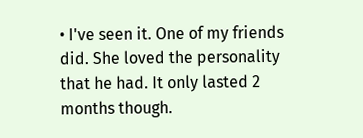• I've seen it. One of my friends did. She loved the personality that he had. It only lasted 2 months though.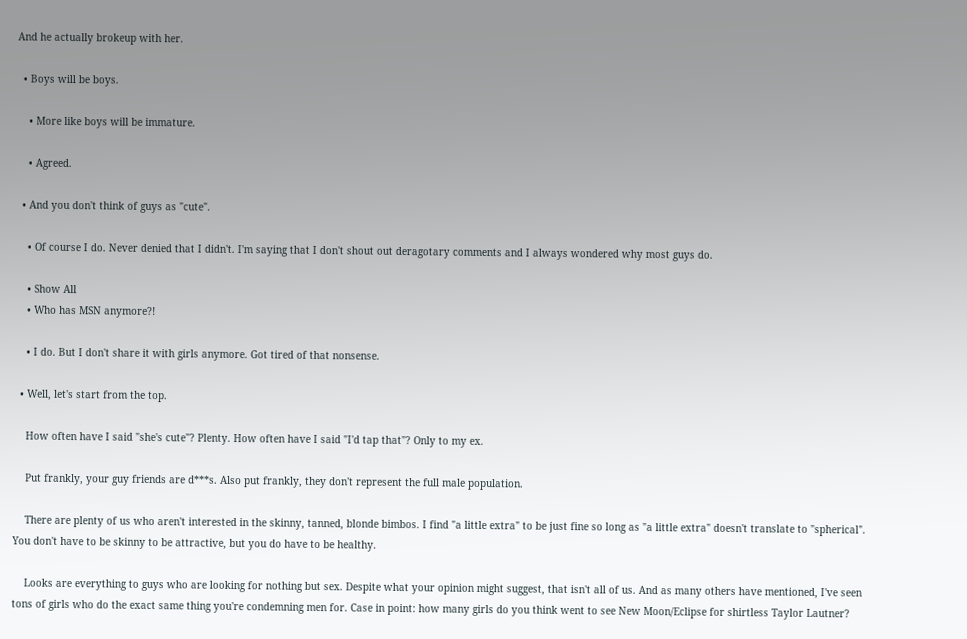And he actually brokeup with her.

  • Boys will be boys.

    • More like boys will be immature.

    • Agreed.

  • And you don't think of guys as "cute".

    • Of course I do. Never denied that I didn't. I'm saying that I don't shout out deragotary comments and I always wondered why most guys do.

    • Show All
    • Who has MSN anymore?!

    • I do. But I don't share it with girls anymore. Got tired of that nonsense.

  • Well, let's start from the top.

    How often have I said "she's cute"? Plenty. How often have I said "I'd tap that"? Only to my ex.

    Put frankly, your guy friends are d***s. Also put frankly, they don't represent the full male population.

    There are plenty of us who aren't interested in the skinny, tanned, blonde bimbos. I find "a little extra" to be just fine so long as "a little extra" doesn't translate to "spherical". You don't have to be skinny to be attractive, but you do have to be healthy.

    Looks are everything to guys who are looking for nothing but sex. Despite what your opinion might suggest, that isn't all of us. And as many others have mentioned, I've seen tons of girls who do the exact same thing you're condemning men for. Case in point: how many girls do you think went to see New Moon/Eclipse for shirtless Taylor Lautner?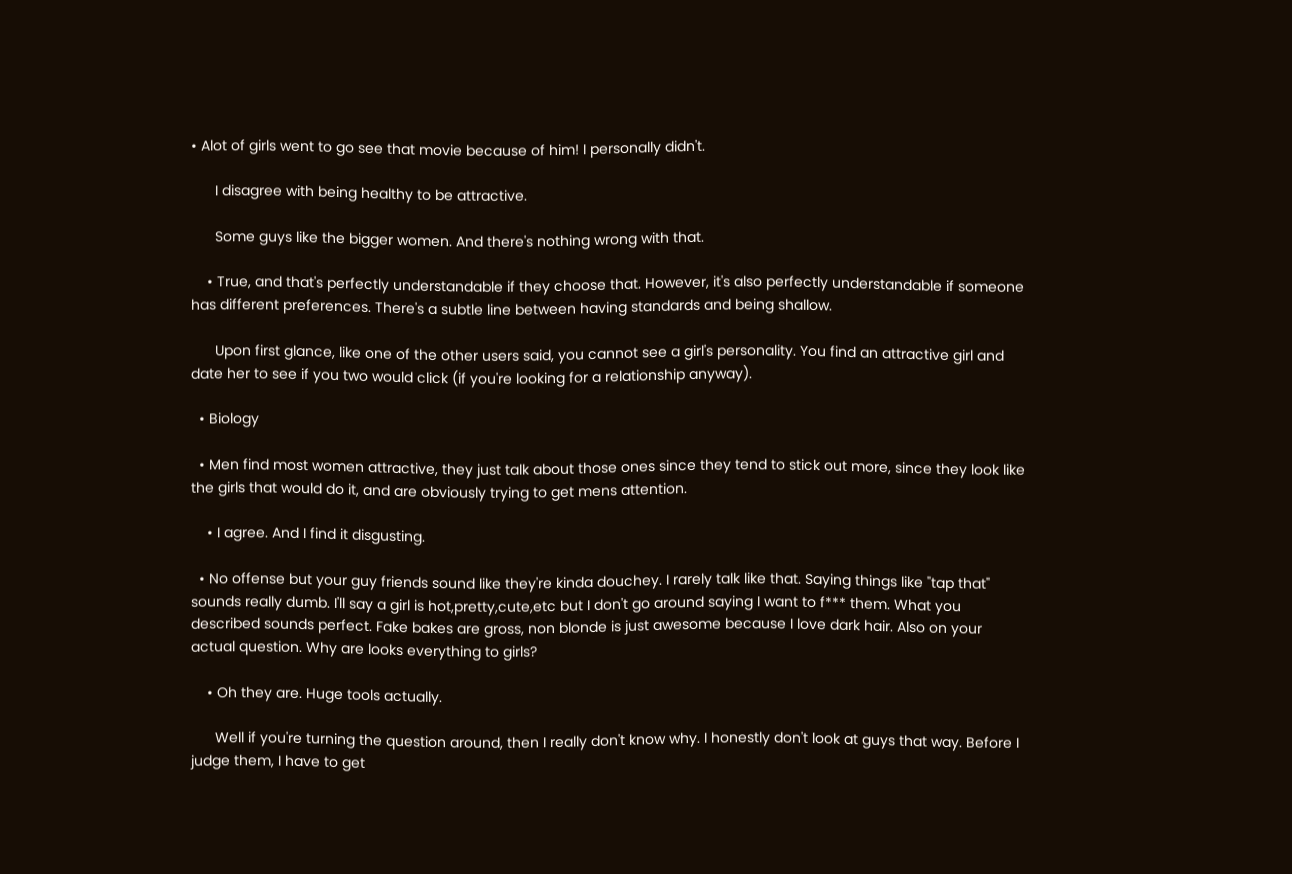• Alot of girls went to go see that movie because of him! I personally didn't.

      I disagree with being healthy to be attractive.

      Some guys like the bigger women. And there's nothing wrong with that.

    • True, and that's perfectly understandable if they choose that. However, it's also perfectly understandable if someone has different preferences. There's a subtle line between having standards and being shallow.

      Upon first glance, like one of the other users said, you cannot see a girl's personality. You find an attractive girl and date her to see if you two would click (if you're looking for a relationship anyway).

  • Biology

  • Men find most women attractive, they just talk about those ones since they tend to stick out more, since they look like the girls that would do it, and are obviously trying to get mens attention.

    • I agree. And I find it disgusting.

  • No offense but your guy friends sound like they're kinda douchey. I rarely talk like that. Saying things like "tap that" sounds really dumb. I'll say a girl is hot,pretty,cute,etc but I don't go around saying I want to f*** them. What you described sounds perfect. Fake bakes are gross, non blonde is just awesome because I love dark hair. Also on your actual question. Why are looks everything to girls?

    • Oh they are. Huge tools actually.

      Well if you're turning the question around, then I really don't know why. I honestly don't look at guys that way. Before I judge them, I have to get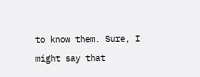to know them. Sure, I might say that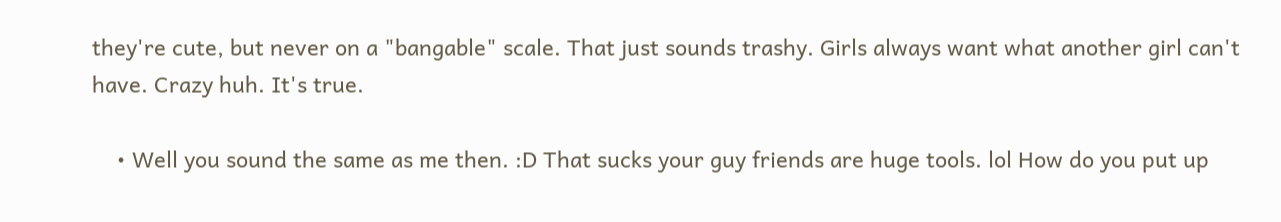they're cute, but never on a "bangable" scale. That just sounds trashy. Girls always want what another girl can't have. Crazy huh. It's true.

    • Well you sound the same as me then. :D That sucks your guy friends are huge tools. lol How do you put up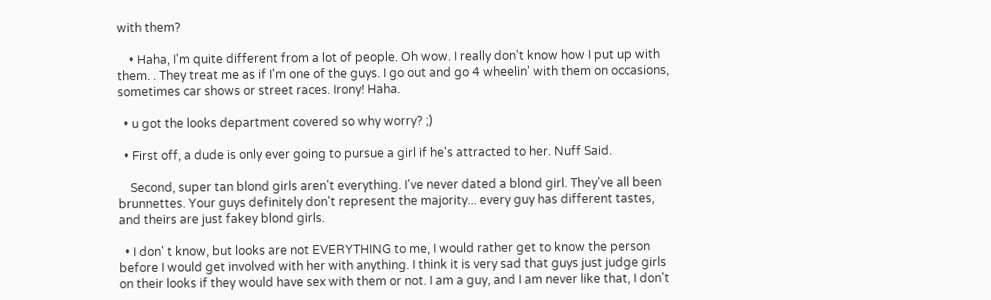with them?

    • Haha, I'm quite different from a lot of people. Oh wow. I really don't know how I put up with them. . They treat me as if I'm one of the guys. I go out and go 4 wheelin' with them on occasions, sometimes car shows or street races. Irony! Haha.

  • u got the looks department covered so why worry? ;)

  • First off, a dude is only ever going to pursue a girl if he's attracted to her. Nuff Said.

    Second, super tan blond girls aren't everything. I've never dated a blond girl. They've all been brunnettes. Your guys definitely don't represent the majority... every guy has different tastes, and theirs are just fakey blond girls.

  • I don' t know, but looks are not EVERYTHING to me, I would rather get to know the person before I would get involved with her with anything. I think it is very sad that guys just judge girls on their looks if they would have sex with them or not. I am a guy, and I am never like that, I don't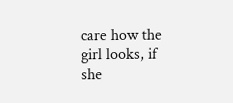care how the girl looks, if she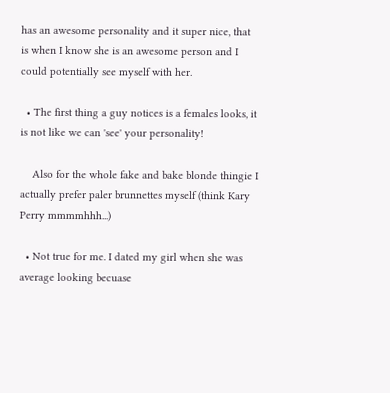has an awesome personality and it super nice, that is when I know she is an awesome person and I could potentially see myself with her.

  • The first thing a guy notices is a females looks, it is not like we can 'see' your personality!

    Also for the whole fake and bake blonde thingie I actually prefer paler brunnettes myself (think Kary Perry mmmmhhh...)

  • Not true for me. I dated my girl when she was average looking becuase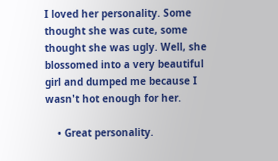I loved her personality. Some thought she was cute, some thought she was ugly. Well, she blossomed into a very beautiful girl and dumped me because I wasn't hot enough for her.

    • Great personality.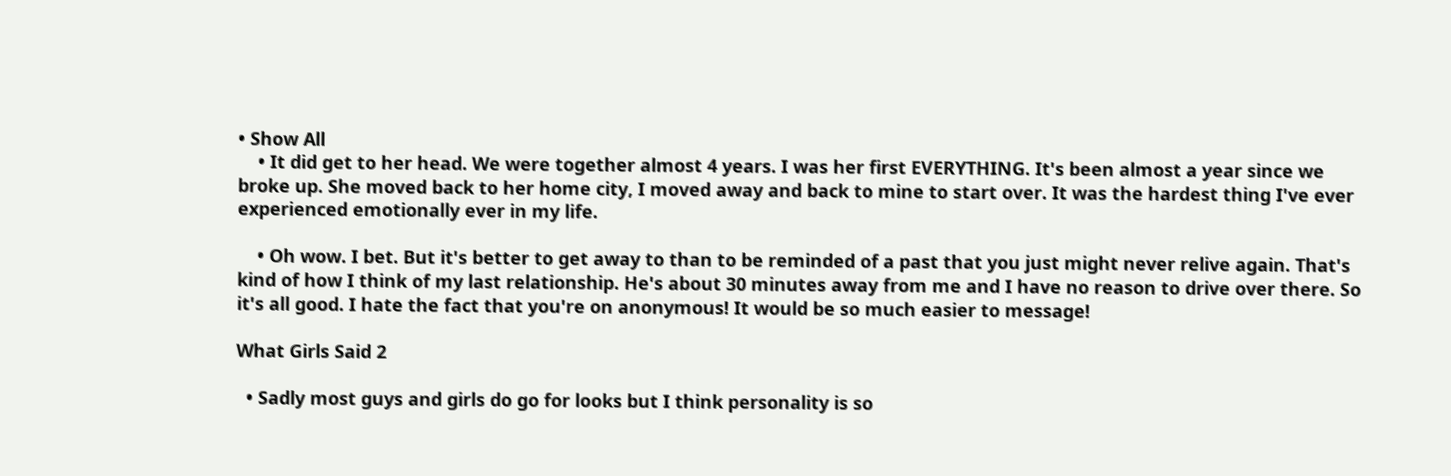• Show All
    • It did get to her head. We were together almost 4 years. I was her first EVERYTHING. It's been almost a year since we broke up. She moved back to her home city, I moved away and back to mine to start over. It was the hardest thing I've ever experienced emotionally ever in my life.

    • Oh wow. I bet. But it's better to get away to than to be reminded of a past that you just might never relive again. That's kind of how I think of my last relationship. He's about 30 minutes away from me and I have no reason to drive over there. So it's all good. I hate the fact that you're on anonymous! It would be so much easier to message!

What Girls Said 2

  • Sadly most guys and girls do go for looks but I think personality is so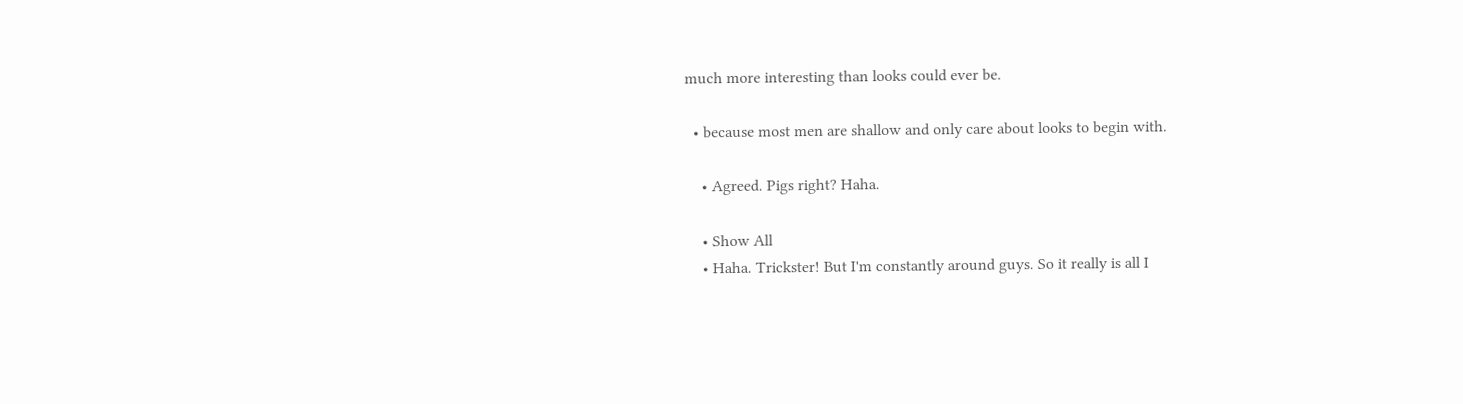much more interesting than looks could ever be.

  • because most men are shallow and only care about looks to begin with.

    • Agreed. Pigs right? Haha.

    • Show All
    • Haha. Trickster! But I'm constantly around guys. So it really is all I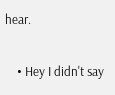hear.

    • Hey I didn't say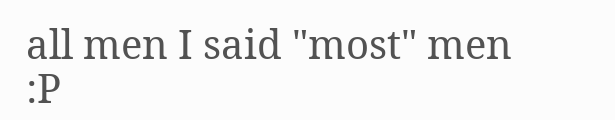all men I said "most" men :P